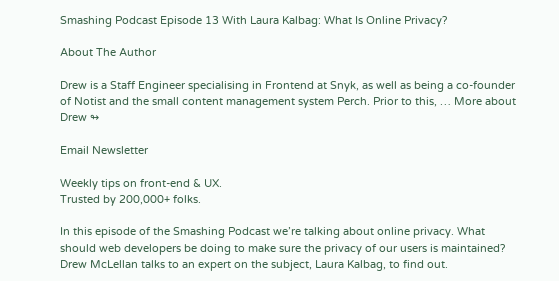Smashing Podcast Episode 13 With Laura Kalbag: What Is Online Privacy?

About The Author

Drew is a Staff Engineer specialising in Frontend at Snyk, as well as being a co-founder of Notist and the small content management system Perch. Prior to this, … More about Drew ↬

Email Newsletter

Weekly tips on front-end & UX.
Trusted by 200,000+ folks.

In this episode of the Smashing Podcast we’re talking about online privacy. What should web developers be doing to make sure the privacy of our users is maintained? Drew McLellan talks to an expert on the subject, Laura Kalbag, to find out.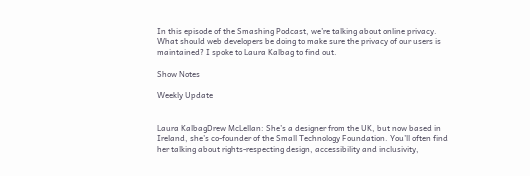In this episode of the Smashing Podcast, we’re talking about online privacy. What should web developers be doing to make sure the privacy of our users is maintained? I spoke to Laura Kalbag to find out.

Show Notes

Weekly Update


Laura KalbagDrew McLellan: She’s a designer from the UK, but now based in Ireland, she’s co-founder of the Small Technology Foundation. You’ll often find her talking about rights-respecting design, accessibility and inclusivity,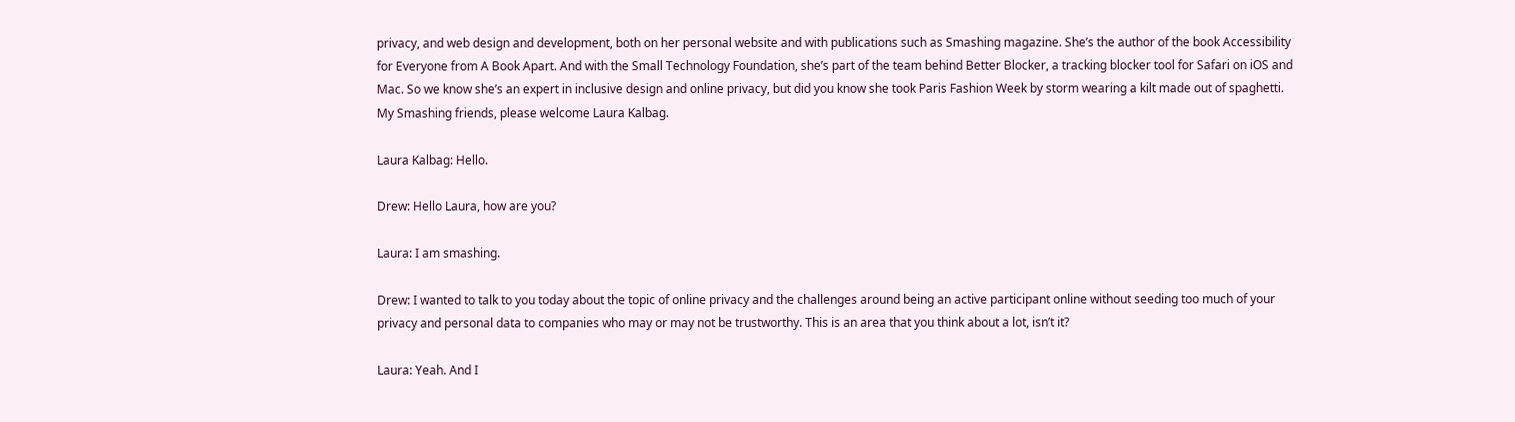privacy, and web design and development, both on her personal website and with publications such as Smashing magazine. She’s the author of the book Accessibility for Everyone from A Book Apart. And with the Small Technology Foundation, she’s part of the team behind Better Blocker, a tracking blocker tool for Safari on iOS and Mac. So we know she’s an expert in inclusive design and online privacy, but did you know she took Paris Fashion Week by storm wearing a kilt made out of spaghetti. My Smashing friends, please welcome Laura Kalbag.

Laura Kalbag: Hello.

Drew: Hello Laura, how are you?

Laura: I am smashing.

Drew: I wanted to talk to you today about the topic of online privacy and the challenges around being an active participant online without seeding too much of your privacy and personal data to companies who may or may not be trustworthy. This is an area that you think about a lot, isn’t it?

Laura: Yeah. And I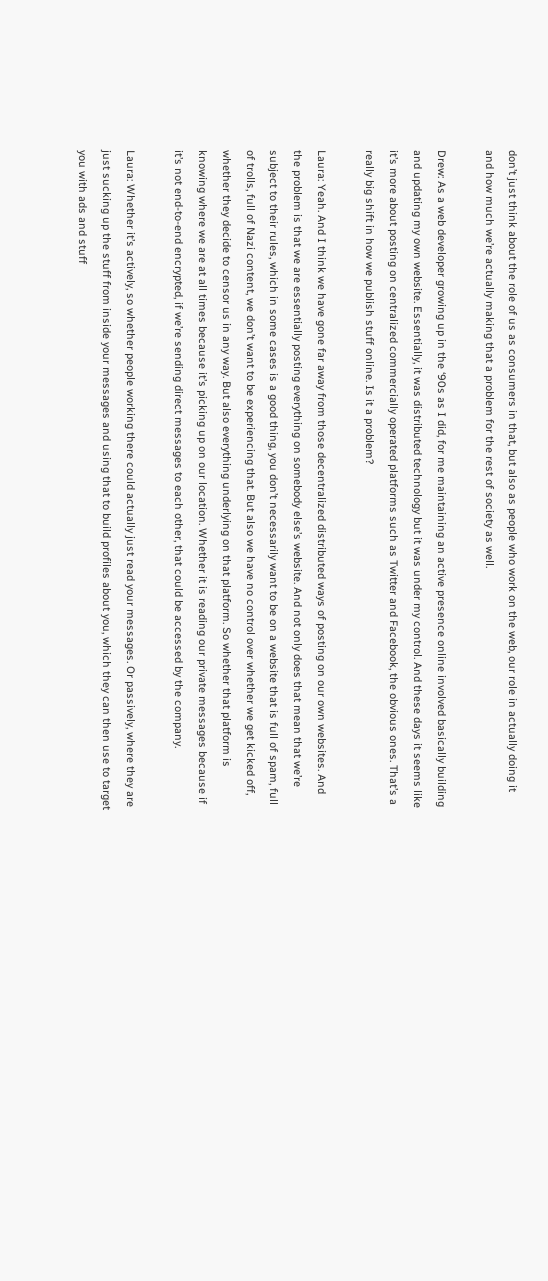don’t just think about the role of us as consumers in that, but also as people who work on the web, our role in actually doing it and how much we’re actually making that a problem for the rest of society as well.

Drew: As a web developer growing up in the ‘90s as I did, for me maintaining an active presence online involved basically building and updating my own website. Essentially, it was distributed technology but it was under my control. And these days it seems like it’s more about posting on centralized commercially operated platforms such as Twitter and Facebook, the obvious ones. That’s a really big shift in how we publish stuff online. Is it a problem?

Laura: Yeah. And I think we have gone far away from those decentralized distributed ways of posting on our own websites. And the problem is that we are essentially posting everything on somebody else’s website. And not only does that mean that we’re subject to their rules, which in some cases is a good thing, you don’t necessarily want to be on a website that is full of spam, full of trolls, full of Nazi content, we don’t want to be experiencing that. But also we have no control over whether we get kicked off, whether they decide to censor us in any way. But also everything underlying on that platform. So whether that platform is knowing where we are at all times because it’s picking up on our location. Whether it is reading our private messages because if it’s not end-to-end encrypted, if we’re sending direct messages to each other, that could be accessed by the company.

Laura: Whether it’s actively, so whether people working there could actually just read your messages. Or passively, where they are just sucking up the stuff from inside your messages and using that to build profiles about you, which they can then use to target you with ads and stuff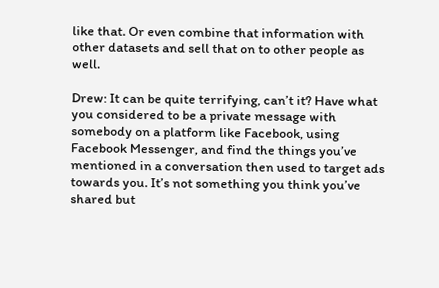like that. Or even combine that information with other datasets and sell that on to other people as well.

Drew: It can be quite terrifying, can’t it? Have what you considered to be a private message with somebody on a platform like Facebook, using Facebook Messenger, and find the things you’ve mentioned in a conversation then used to target ads towards you. It’s not something you think you’ve shared but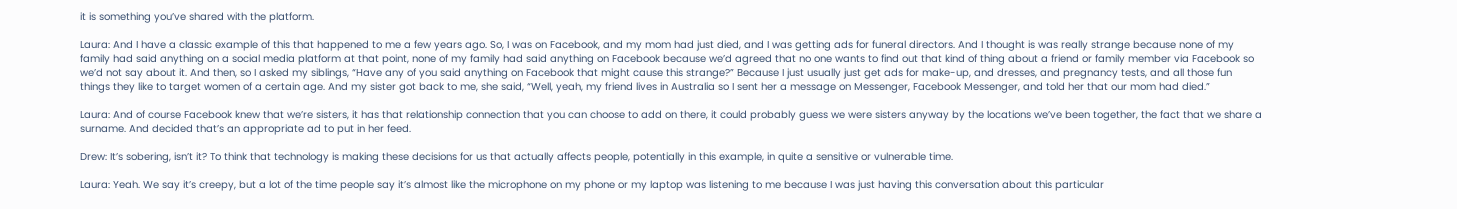it is something you’ve shared with the platform.

Laura: And I have a classic example of this that happened to me a few years ago. So, I was on Facebook, and my mom had just died, and I was getting ads for funeral directors. And I thought is was really strange because none of my family had said anything on a social media platform at that point, none of my family had said anything on Facebook because we’d agreed that no one wants to find out that kind of thing about a friend or family member via Facebook so we’d not say about it. And then, so I asked my siblings, “Have any of you said anything on Facebook that might cause this strange?” Because I just usually just get ads for make-up, and dresses, and pregnancy tests, and all those fun things they like to target women of a certain age. And my sister got back to me, she said, “Well, yeah, my friend lives in Australia so I sent her a message on Messenger, Facebook Messenger, and told her that our mom had died.”

Laura: And of course Facebook knew that we’re sisters, it has that relationship connection that you can choose to add on there, it could probably guess we were sisters anyway by the locations we’ve been together, the fact that we share a surname. And decided that’s an appropriate ad to put in her feed.

Drew: It’s sobering, isn’t it? To think that technology is making these decisions for us that actually affects people, potentially in this example, in quite a sensitive or vulnerable time.

Laura: Yeah. We say it’s creepy, but a lot of the time people say it’s almost like the microphone on my phone or my laptop was listening to me because I was just having this conversation about this particular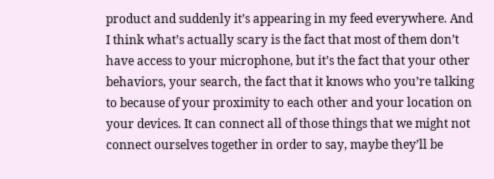product and suddenly it’s appearing in my feed everywhere. And I think what’s actually scary is the fact that most of them don’t have access to your microphone, but it’s the fact that your other behaviors, your search, the fact that it knows who you’re talking to because of your proximity to each other and your location on your devices. It can connect all of those things that we might not connect ourselves together in order to say, maybe they’ll be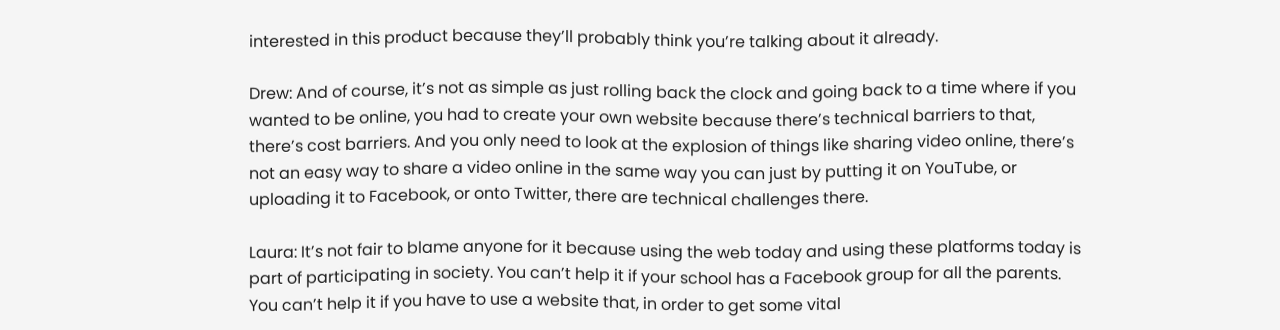interested in this product because they’ll probably think you’re talking about it already.

Drew: And of course, it’s not as simple as just rolling back the clock and going back to a time where if you wanted to be online, you had to create your own website because there’s technical barriers to that, there’s cost barriers. And you only need to look at the explosion of things like sharing video online, there’s not an easy way to share a video online in the same way you can just by putting it on YouTube, or uploading it to Facebook, or onto Twitter, there are technical challenges there.

Laura: It’s not fair to blame anyone for it because using the web today and using these platforms today is part of participating in society. You can’t help it if your school has a Facebook group for all the parents. You can’t help it if you have to use a website that, in order to get some vital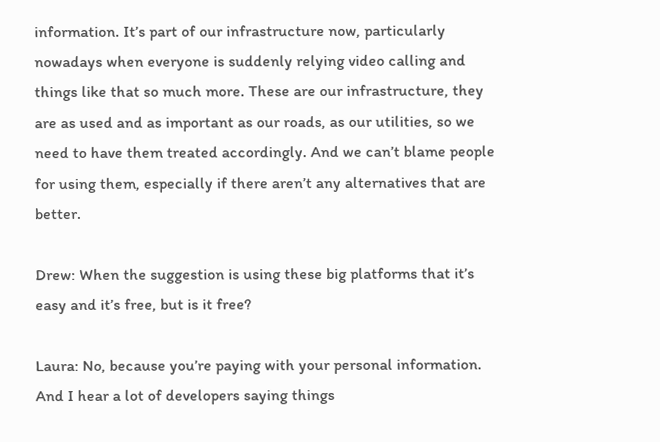information. It’s part of our infrastructure now, particularly nowadays when everyone is suddenly relying video calling and things like that so much more. These are our infrastructure, they are as used and as important as our roads, as our utilities, so we need to have them treated accordingly. And we can’t blame people for using them, especially if there aren’t any alternatives that are better.

Drew: When the suggestion is using these big platforms that it’s easy and it’s free, but is it free?

Laura: No, because you’re paying with your personal information. And I hear a lot of developers saying things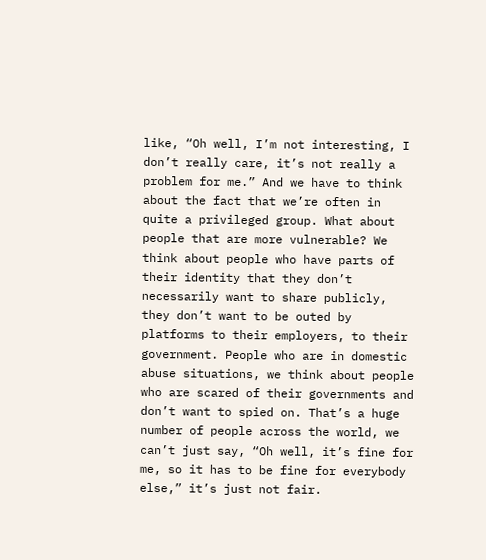like, “Oh well, I’m not interesting, I don’t really care, it’s not really a problem for me.” And we have to think about the fact that we’re often in quite a privileged group. What about people that are more vulnerable? We think about people who have parts of their identity that they don’t necessarily want to share publicly, they don’t want to be outed by platforms to their employers, to their government. People who are in domestic abuse situations, we think about people who are scared of their governments and don’t want to spied on. That’s a huge number of people across the world, we can’t just say, “Oh well, it’s fine for me, so it has to be fine for everybody else,” it’s just not fair.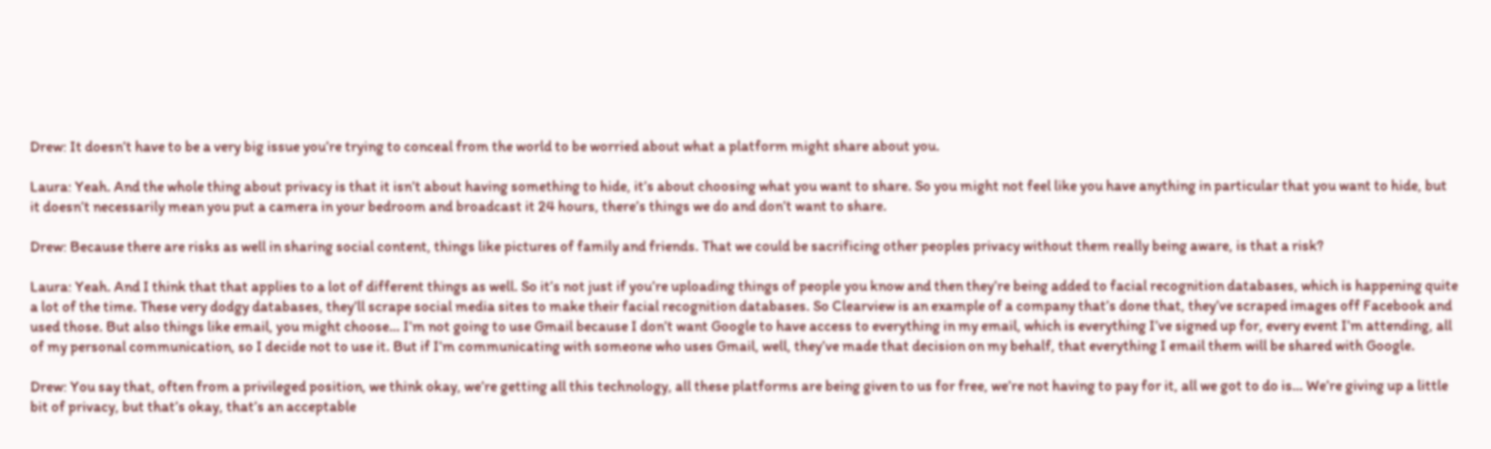Drew: It doesn’t have to be a very big issue you’re trying to conceal from the world to be worried about what a platform might share about you.

Laura: Yeah. And the whole thing about privacy is that it isn’t about having something to hide, it’s about choosing what you want to share. So you might not feel like you have anything in particular that you want to hide, but it doesn’t necessarily mean you put a camera in your bedroom and broadcast it 24 hours, there’s things we do and don’t want to share.

Drew: Because there are risks as well in sharing social content, things like pictures of family and friends. That we could be sacrificing other peoples privacy without them really being aware, is that a risk?

Laura: Yeah. And I think that that applies to a lot of different things as well. So it’s not just if you’re uploading things of people you know and then they’re being added to facial recognition databases, which is happening quite a lot of the time. These very dodgy databases, they’ll scrape social media sites to make their facial recognition databases. So Clearview is an example of a company that’s done that, they’ve scraped images off Facebook and used those. But also things like email, you might choose… I’m not going to use Gmail because I don’t want Google to have access to everything in my email, which is everything I’ve signed up for, every event I’m attending, all of my personal communication, so I decide not to use it. But if I’m communicating with someone who uses Gmail, well, they’ve made that decision on my behalf, that everything I email them will be shared with Google.

Drew: You say that, often from a privileged position, we think okay, we’re getting all this technology, all these platforms are being given to us for free, we’re not having to pay for it, all we got to do is… We’re giving up a little bit of privacy, but that’s okay, that’s an acceptable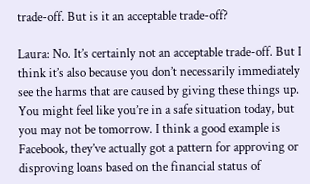trade-off. But is it an acceptable trade-off?

Laura: No. It’s certainly not an acceptable trade-off. But I think it’s also because you don’t necessarily immediately see the harms that are caused by giving these things up. You might feel like you’re in a safe situation today, but you may not be tomorrow. I think a good example is Facebook, they’ve actually got a pattern for approving or disproving loans based on the financial status of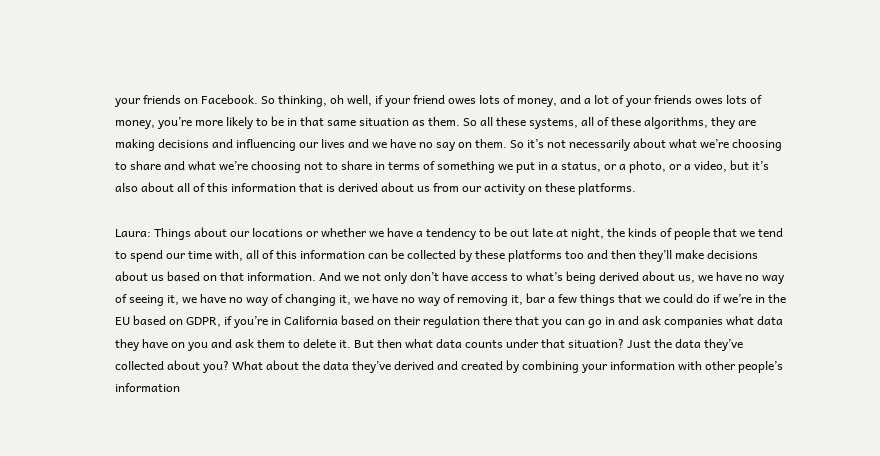your friends on Facebook. So thinking, oh well, if your friend owes lots of money, and a lot of your friends owes lots of money, you’re more likely to be in that same situation as them. So all these systems, all of these algorithms, they are making decisions and influencing our lives and we have no say on them. So it’s not necessarily about what we’re choosing to share and what we’re choosing not to share in terms of something we put in a status, or a photo, or a video, but it’s also about all of this information that is derived about us from our activity on these platforms.

Laura: Things about our locations or whether we have a tendency to be out late at night, the kinds of people that we tend to spend our time with, all of this information can be collected by these platforms too and then they’ll make decisions about us based on that information. And we not only don’t have access to what’s being derived about us, we have no way of seeing it, we have no way of changing it, we have no way of removing it, bar a few things that we could do if we’re in the EU based on GDPR, if you’re in California based on their regulation there that you can go in and ask companies what data they have on you and ask them to delete it. But then what data counts under that situation? Just the data they’ve collected about you? What about the data they’ve derived and created by combining your information with other people’s information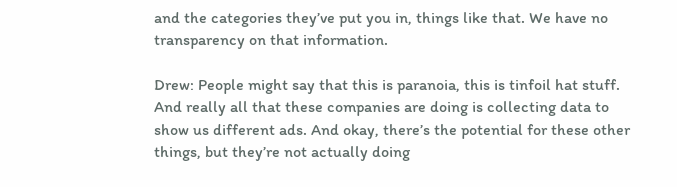and the categories they’ve put you in, things like that. We have no transparency on that information.

Drew: People might say that this is paranoia, this is tinfoil hat stuff. And really all that these companies are doing is collecting data to show us different ads. And okay, there’s the potential for these other things, but they’re not actually doing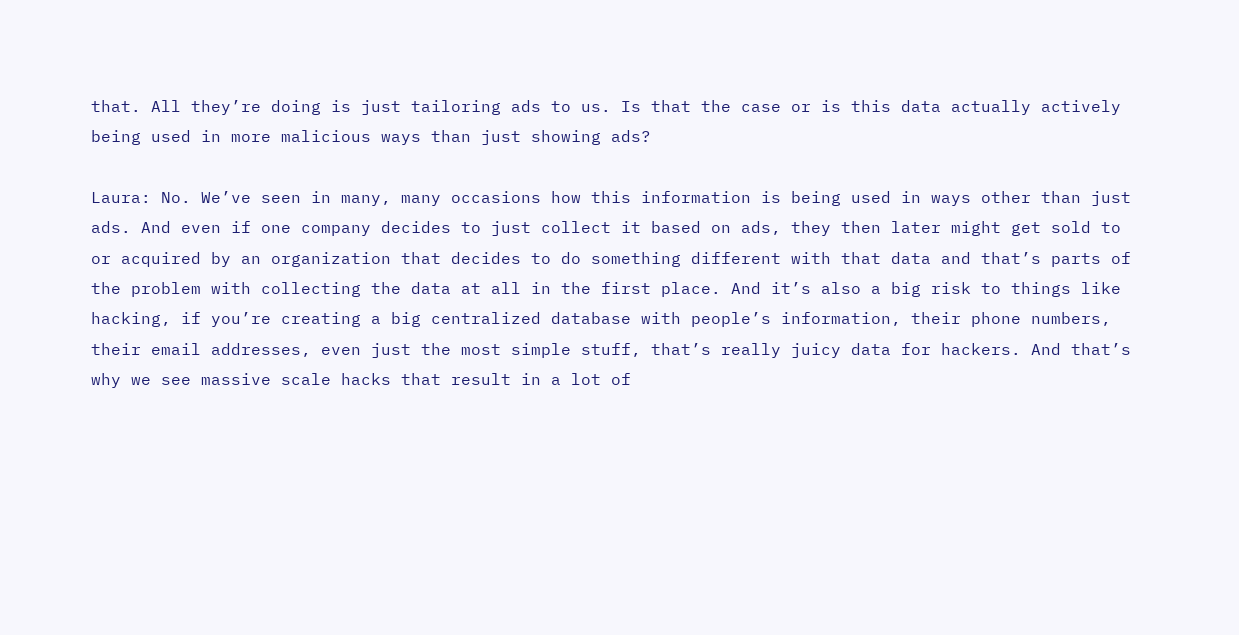that. All they’re doing is just tailoring ads to us. Is that the case or is this data actually actively being used in more malicious ways than just showing ads?

Laura: No. We’ve seen in many, many occasions how this information is being used in ways other than just ads. And even if one company decides to just collect it based on ads, they then later might get sold to or acquired by an organization that decides to do something different with that data and that’s parts of the problem with collecting the data at all in the first place. And it’s also a big risk to things like hacking, if you’re creating a big centralized database with people’s information, their phone numbers, their email addresses, even just the most simple stuff, that’s really juicy data for hackers. And that’s why we see massive scale hacks that result in a lot of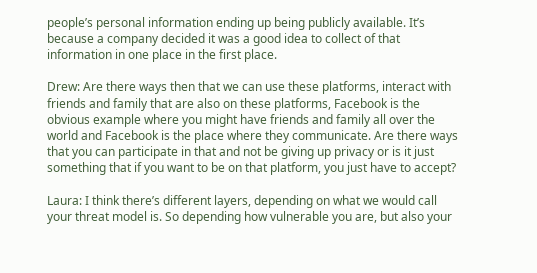people’s personal information ending up being publicly available. It’s because a company decided it was a good idea to collect of that information in one place in the first place.

Drew: Are there ways then that we can use these platforms, interact with friends and family that are also on these platforms, Facebook is the obvious example where you might have friends and family all over the world and Facebook is the place where they communicate. Are there ways that you can participate in that and not be giving up privacy or is it just something that if you want to be on that platform, you just have to accept?

Laura: I think there’s different layers, depending on what we would call your threat model is. So depending how vulnerable you are, but also your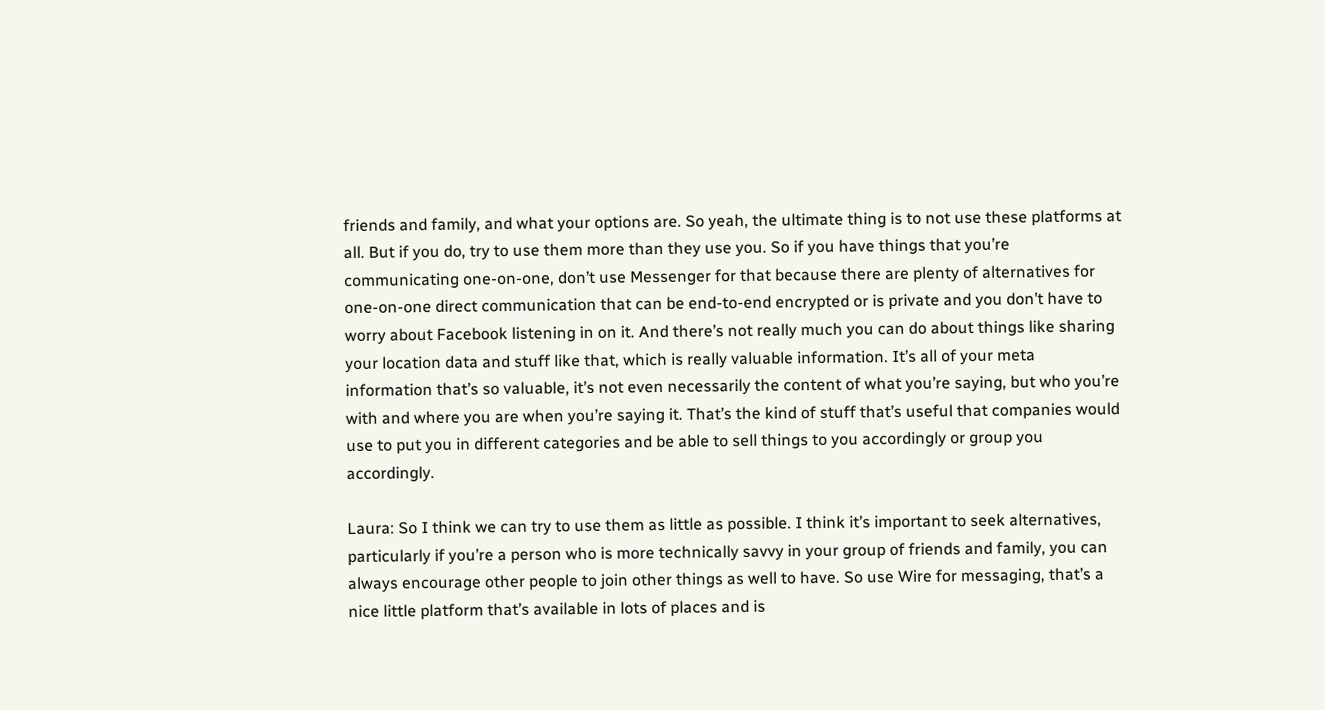friends and family, and what your options are. So yeah, the ultimate thing is to not use these platforms at all. But if you do, try to use them more than they use you. So if you have things that you’re communicating one-on-one, don’t use Messenger for that because there are plenty of alternatives for one-on-one direct communication that can be end-to-end encrypted or is private and you don’t have to worry about Facebook listening in on it. And there’s not really much you can do about things like sharing your location data and stuff like that, which is really valuable information. It’s all of your meta information that’s so valuable, it’s not even necessarily the content of what you’re saying, but who you’re with and where you are when you’re saying it. That’s the kind of stuff that’s useful that companies would use to put you in different categories and be able to sell things to you accordingly or group you accordingly.

Laura: So I think we can try to use them as little as possible. I think it’s important to seek alternatives, particularly if you’re a person who is more technically savvy in your group of friends and family, you can always encourage other people to join other things as well to have. So use Wire for messaging, that’s a nice little platform that’s available in lots of places and is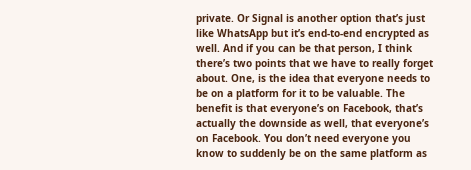private. Or Signal is another option that’s just like WhatsApp but it’s end-to-end encrypted as well. And if you can be that person, I think there’s two points that we have to really forget about. One, is the idea that everyone needs to be on a platform for it to be valuable. The benefit is that everyone’s on Facebook, that’s actually the downside as well, that everyone’s on Facebook. You don’t need everyone you know to suddenly be on the same platform as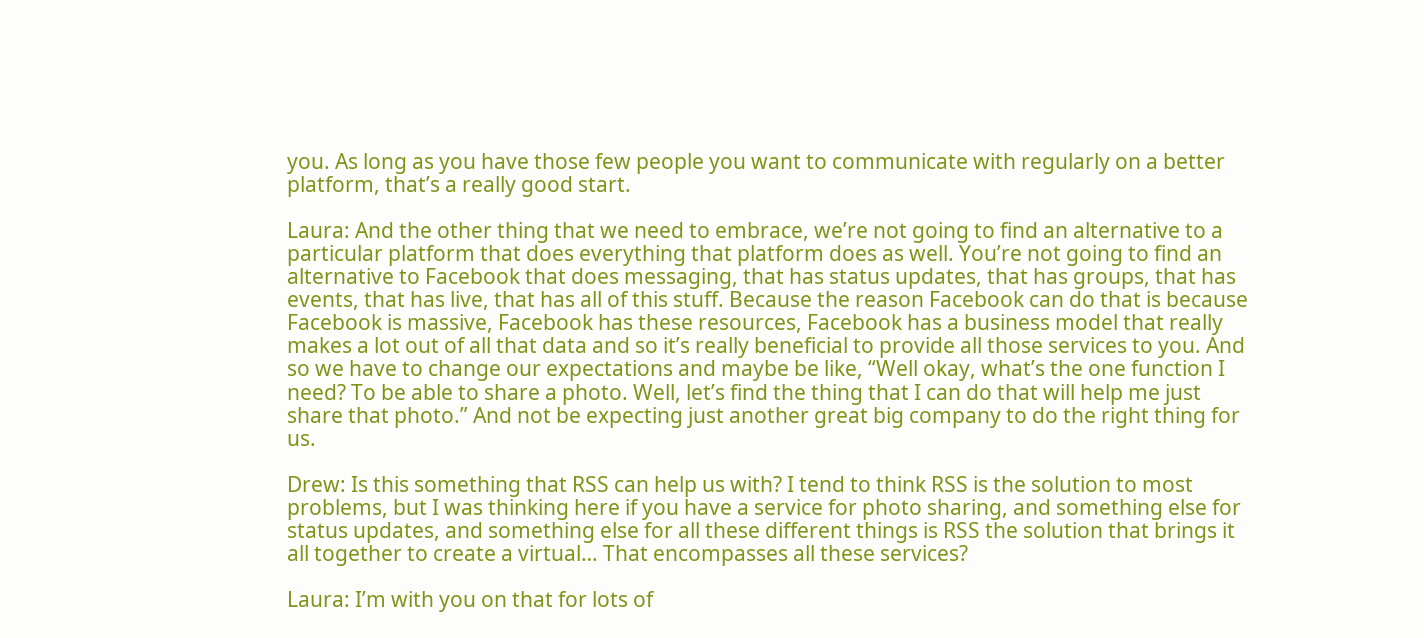you. As long as you have those few people you want to communicate with regularly on a better platform, that’s a really good start.

Laura: And the other thing that we need to embrace, we’re not going to find an alternative to a particular platform that does everything that platform does as well. You’re not going to find an alternative to Facebook that does messaging, that has status updates, that has groups, that has events, that has live, that has all of this stuff. Because the reason Facebook can do that is because Facebook is massive, Facebook has these resources, Facebook has a business model that really makes a lot out of all that data and so it’s really beneficial to provide all those services to you. And so we have to change our expectations and maybe be like, “Well okay, what’s the one function I need? To be able to share a photo. Well, let’s find the thing that I can do that will help me just share that photo.” And not be expecting just another great big company to do the right thing for us.

Drew: Is this something that RSS can help us with? I tend to think RSS is the solution to most problems, but I was thinking here if you have a service for photo sharing, and something else for status updates, and something else for all these different things is RSS the solution that brings it all together to create a virtual… That encompasses all these services?

Laura: I’m with you on that for lots of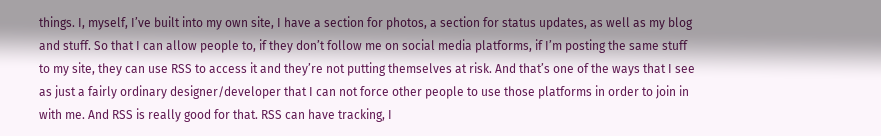things. I, myself, I’ve built into my own site, I have a section for photos, a section for status updates, as well as my blog and stuff. So that I can allow people to, if they don’t follow me on social media platforms, if I’m posting the same stuff to my site, they can use RSS to access it and they’re not putting themselves at risk. And that’s one of the ways that I see as just a fairly ordinary designer/developer that I can not force other people to use those platforms in order to join in with me. And RSS is really good for that. RSS can have tracking, I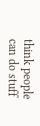think people can do stuff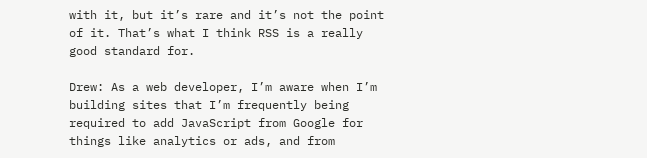with it, but it’s rare and it’s not the point of it. That’s what I think RSS is a really good standard for.

Drew: As a web developer, I’m aware when I’m building sites that I’m frequently being required to add JavaScript from Google for things like analytics or ads, and from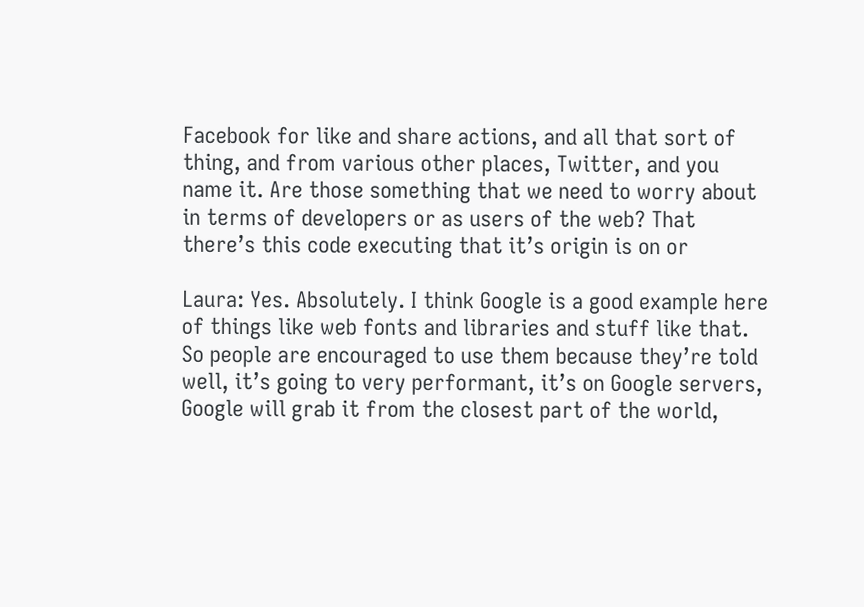Facebook for like and share actions, and all that sort of thing, and from various other places, Twitter, and you name it. Are those something that we need to worry about in terms of developers or as users of the web? That there’s this code executing that it’s origin is on or

Laura: Yes. Absolutely. I think Google is a good example here of things like web fonts and libraries and stuff like that. So people are encouraged to use them because they’re told well, it’s going to very performant, it’s on Google servers, Google will grab it from the closest part of the world,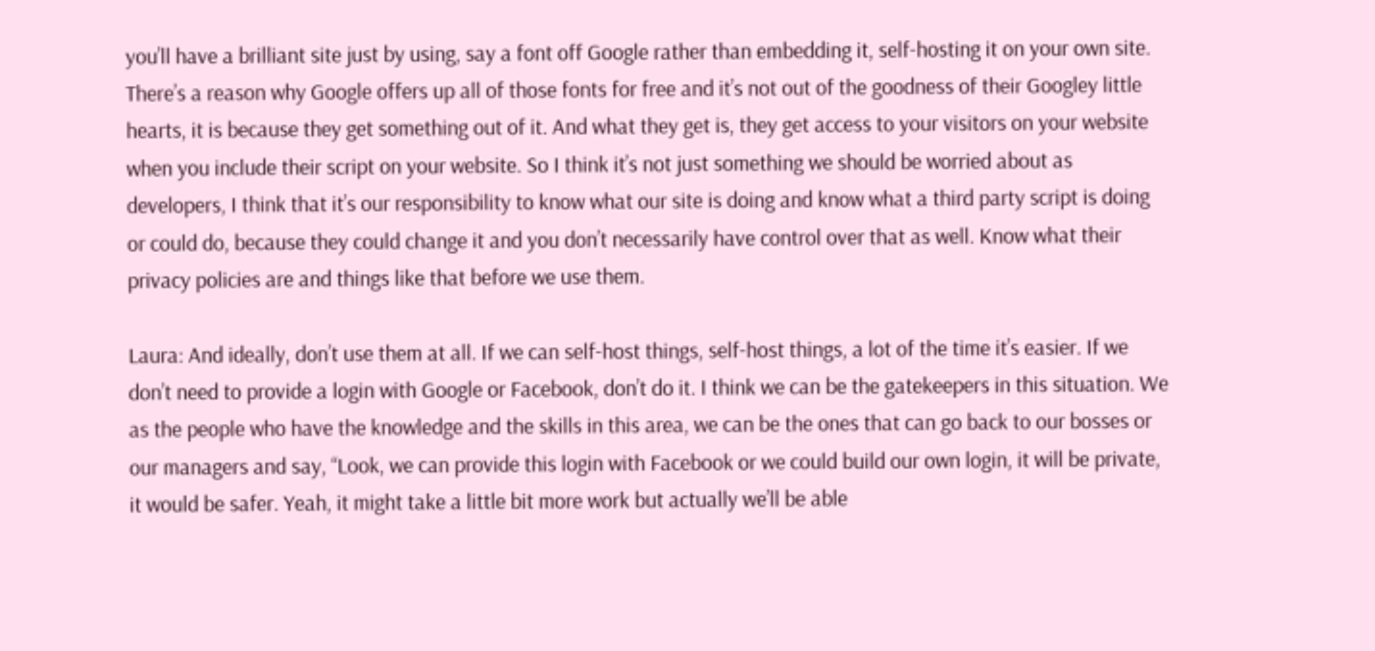you’ll have a brilliant site just by using, say a font off Google rather than embedding it, self-hosting it on your own site. There’s a reason why Google offers up all of those fonts for free and it’s not out of the goodness of their Googley little hearts, it is because they get something out of it. And what they get is, they get access to your visitors on your website when you include their script on your website. So I think it’s not just something we should be worried about as developers, I think that it’s our responsibility to know what our site is doing and know what a third party script is doing or could do, because they could change it and you don’t necessarily have control over that as well. Know what their privacy policies are and things like that before we use them.

Laura: And ideally, don’t use them at all. If we can self-host things, self-host things, a lot of the time it’s easier. If we don’t need to provide a login with Google or Facebook, don’t do it. I think we can be the gatekeepers in this situation. We as the people who have the knowledge and the skills in this area, we can be the ones that can go back to our bosses or our managers and say, “Look, we can provide this login with Facebook or we could build our own login, it will be private, it would be safer. Yeah, it might take a little bit more work but actually we’ll be able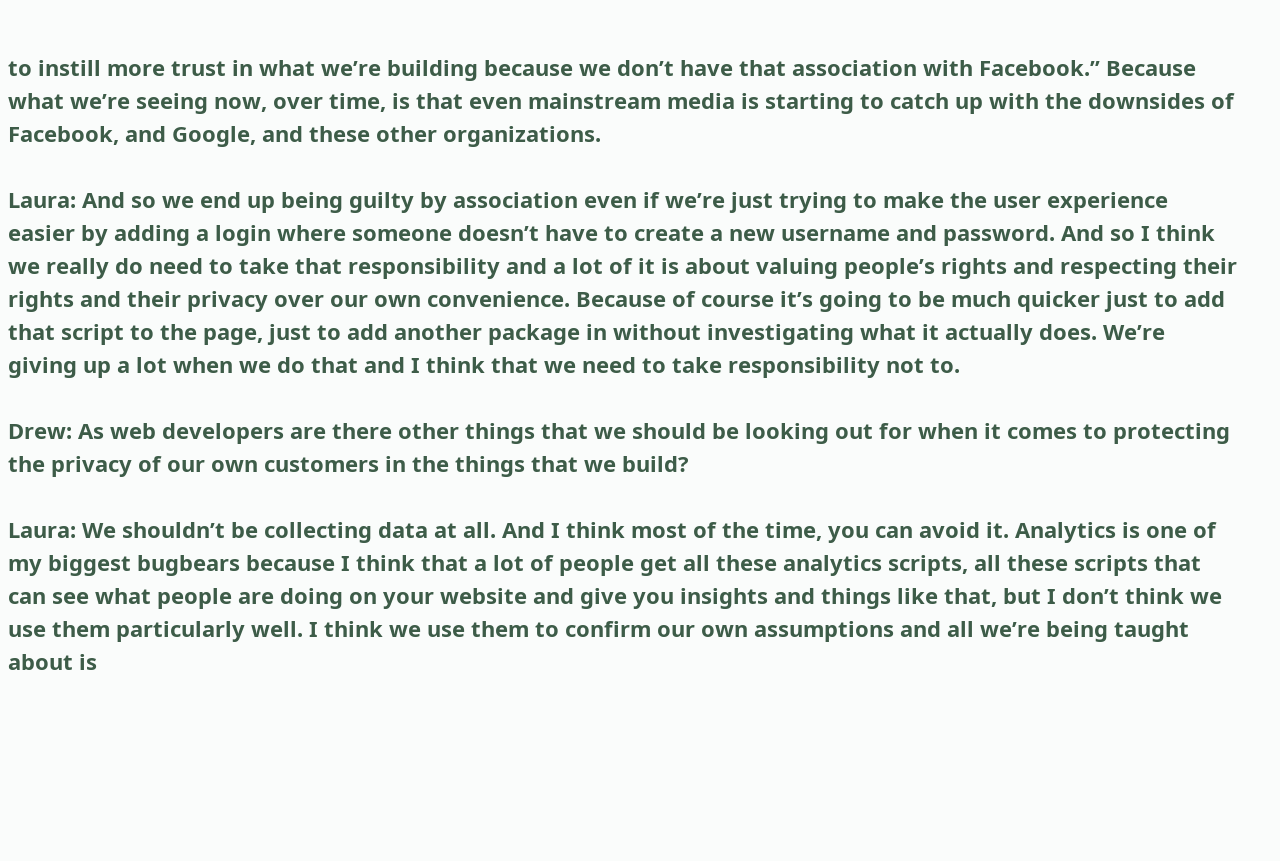to instill more trust in what we’re building because we don’t have that association with Facebook.” Because what we’re seeing now, over time, is that even mainstream media is starting to catch up with the downsides of Facebook, and Google, and these other organizations.

Laura: And so we end up being guilty by association even if we’re just trying to make the user experience easier by adding a login where someone doesn’t have to create a new username and password. And so I think we really do need to take that responsibility and a lot of it is about valuing people’s rights and respecting their rights and their privacy over our own convenience. Because of course it’s going to be much quicker just to add that script to the page, just to add another package in without investigating what it actually does. We’re giving up a lot when we do that and I think that we need to take responsibility not to.

Drew: As web developers are there other things that we should be looking out for when it comes to protecting the privacy of our own customers in the things that we build?

Laura: We shouldn’t be collecting data at all. And I think most of the time, you can avoid it. Analytics is one of my biggest bugbears because I think that a lot of people get all these analytics scripts, all these scripts that can see what people are doing on your website and give you insights and things like that, but I don’t think we use them particularly well. I think we use them to confirm our own assumptions and all we’re being taught about is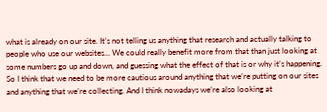what is already on our site. It’s not telling us anything that research and actually talking to people who use our websites… We could really benefit more from that than just looking at some numbers go up and down, and guessing what the effect of that is or why it’s happening. So I think that we need to be more cautious around anything that we’re putting on our sites and anything that we’re collecting. And I think nowadays we’re also looking at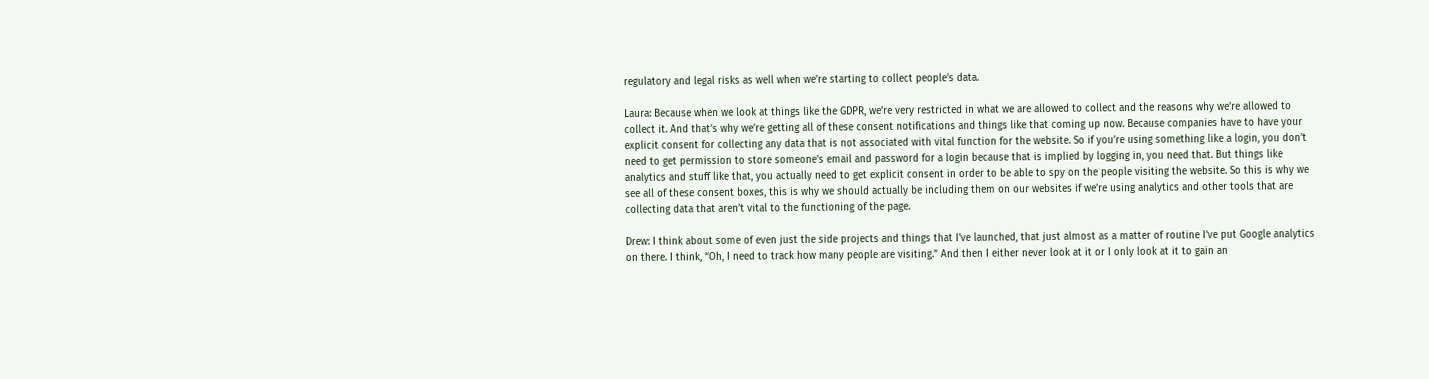regulatory and legal risks as well when we’re starting to collect people’s data.

Laura: Because when we look at things like the GDPR, we’re very restricted in what we are allowed to collect and the reasons why we’re allowed to collect it. And that’s why we’re getting all of these consent notifications and things like that coming up now. Because companies have to have your explicit consent for collecting any data that is not associated with vital function for the website. So if you’re using something like a login, you don’t need to get permission to store someone’s email and password for a login because that is implied by logging in, you need that. But things like analytics and stuff like that, you actually need to get explicit consent in order to be able to spy on the people visiting the website. So this is why we see all of these consent boxes, this is why we should actually be including them on our websites if we’re using analytics and other tools that are collecting data that aren’t vital to the functioning of the page.

Drew: I think about some of even just the side projects and things that I’ve launched, that just almost as a matter of routine I’ve put Google analytics on there. I think, “Oh, I need to track how many people are visiting.” And then I either never look at it or I only look at it to gain an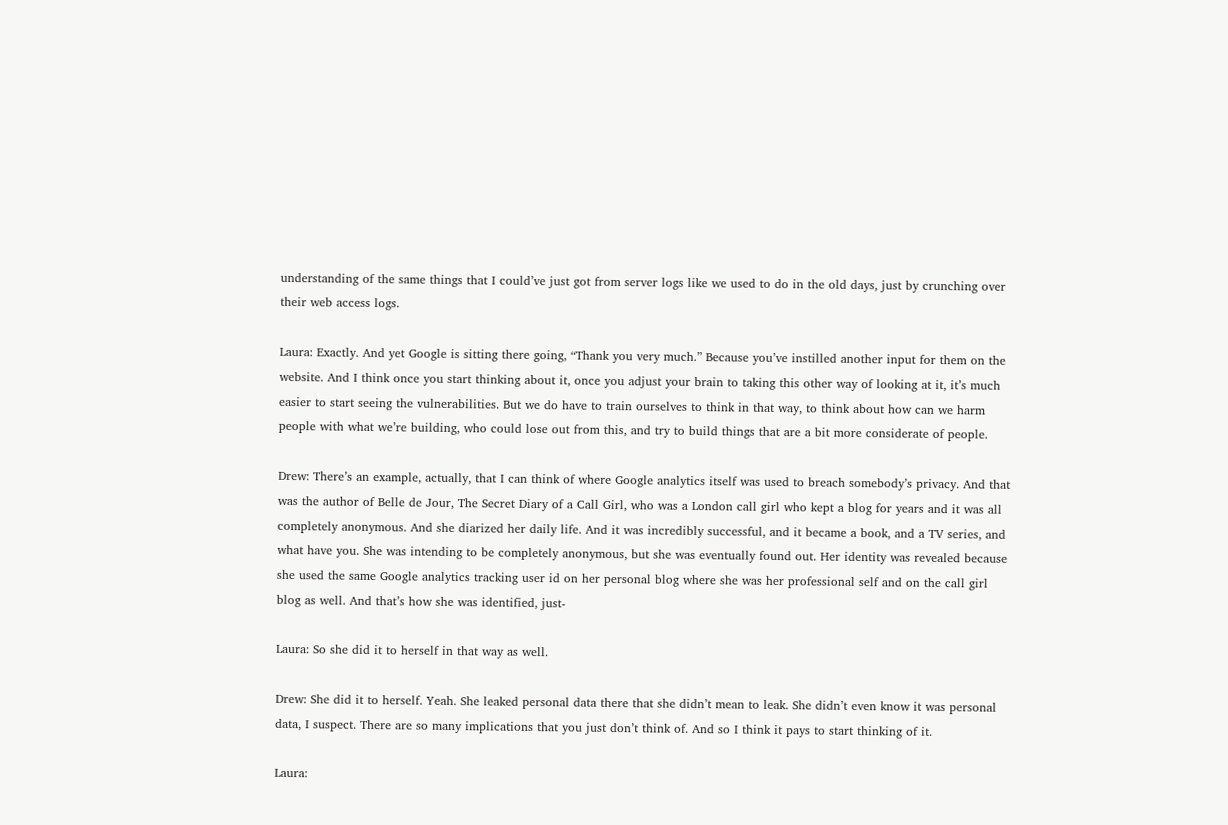understanding of the same things that I could’ve just got from server logs like we used to do in the old days, just by crunching over their web access logs.

Laura: Exactly. And yet Google is sitting there going, “Thank you very much.” Because you’ve instilled another input for them on the website. And I think once you start thinking about it, once you adjust your brain to taking this other way of looking at it, it’s much easier to start seeing the vulnerabilities. But we do have to train ourselves to think in that way, to think about how can we harm people with what we’re building, who could lose out from this, and try to build things that are a bit more considerate of people.

Drew: There’s an example, actually, that I can think of where Google analytics itself was used to breach somebody’s privacy. And that was the author of Belle de Jour, The Secret Diary of a Call Girl, who was a London call girl who kept a blog for years and it was all completely anonymous. And she diarized her daily life. And it was incredibly successful, and it became a book, and a TV series, and what have you. She was intending to be completely anonymous, but she was eventually found out. Her identity was revealed because she used the same Google analytics tracking user id on her personal blog where she was her professional self and on the call girl blog as well. And that’s how she was identified, just-

Laura: So she did it to herself in that way as well.

Drew: She did it to herself. Yeah. She leaked personal data there that she didn’t mean to leak. She didn’t even know it was personal data, I suspect. There are so many implications that you just don’t think of. And so I think it pays to start thinking of it.

Laura: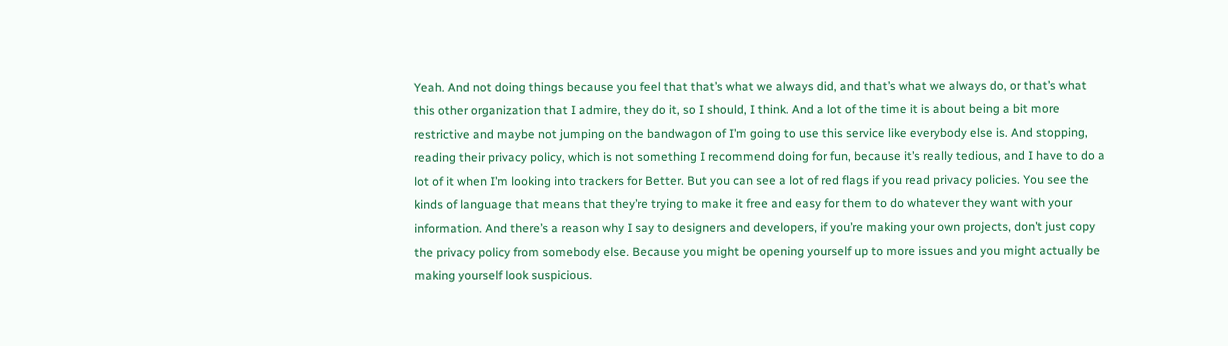Yeah. And not doing things because you feel that that’s what we always did, and that’s what we always do, or that’s what this other organization that I admire, they do it, so I should, I think. And a lot of the time it is about being a bit more restrictive and maybe not jumping on the bandwagon of I’m going to use this service like everybody else is. And stopping, reading their privacy policy, which is not something I recommend doing for fun, because it’s really tedious, and I have to do a lot of it when I’m looking into trackers for Better. But you can see a lot of red flags if you read privacy policies. You see the kinds of language that means that they’re trying to make it free and easy for them to do whatever they want with your information. And there’s a reason why I say to designers and developers, if you’re making your own projects, don’t just copy the privacy policy from somebody else. Because you might be opening yourself up to more issues and you might actually be making yourself look suspicious.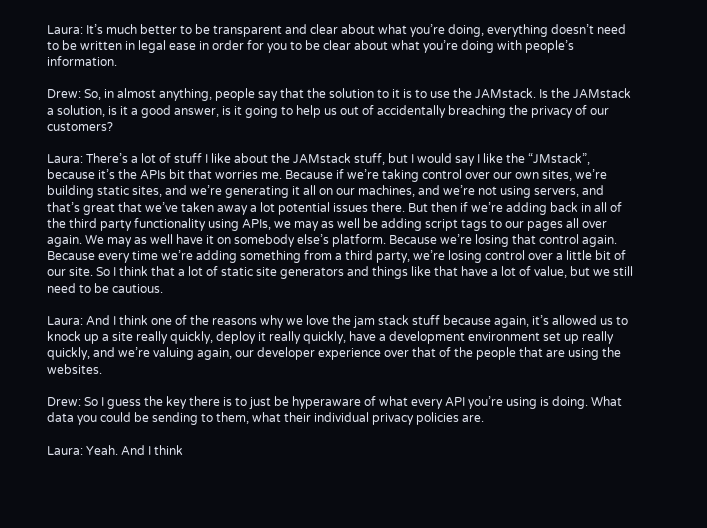Laura: It’s much better to be transparent and clear about what you’re doing, everything doesn’t need to be written in legal ease in order for you to be clear about what you’re doing with people’s information.

Drew: So, in almost anything, people say that the solution to it is to use the JAMstack. Is the JAMstack a solution, is it a good answer, is it going to help us out of accidentally breaching the privacy of our customers?

Laura: There’s a lot of stuff I like about the JAMstack stuff, but I would say I like the “JMstack”, because it’s the APIs bit that worries me. Because if we’re taking control over our own sites, we’re building static sites, and we’re generating it all on our machines, and we’re not using servers, and that’s great that we’ve taken away a lot potential issues there. But then if we’re adding back in all of the third party functionality using APIs, we may as well be adding script tags to our pages all over again. We may as well have it on somebody else’s platform. Because we’re losing that control again. Because every time we’re adding something from a third party, we’re losing control over a little bit of our site. So I think that a lot of static site generators and things like that have a lot of value, but we still need to be cautious.

Laura: And I think one of the reasons why we love the jam stack stuff because again, it’s allowed us to knock up a site really quickly, deploy it really quickly, have a development environment set up really quickly, and we’re valuing again, our developer experience over that of the people that are using the websites.

Drew: So I guess the key there is to just be hyperaware of what every API you’re using is doing. What data you could be sending to them, what their individual privacy policies are.

Laura: Yeah. And I think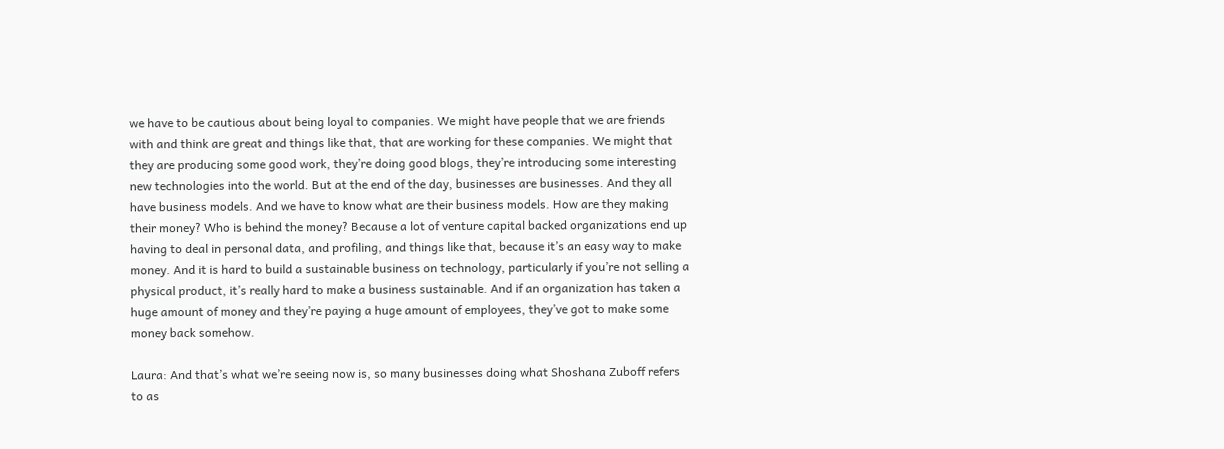we have to be cautious about being loyal to companies. We might have people that we are friends with and think are great and things like that, that are working for these companies. We might that they are producing some good work, they’re doing good blogs, they’re introducing some interesting new technologies into the world. But at the end of the day, businesses are businesses. And they all have business models. And we have to know what are their business models. How are they making their money? Who is behind the money? Because a lot of venture capital backed organizations end up having to deal in personal data, and profiling, and things like that, because it’s an easy way to make money. And it is hard to build a sustainable business on technology, particularly if you’re not selling a physical product, it’s really hard to make a business sustainable. And if an organization has taken a huge amount of money and they’re paying a huge amount of employees, they’ve got to make some money back somehow.

Laura: And that’s what we’re seeing now is, so many businesses doing what Shoshana Zuboff refers to as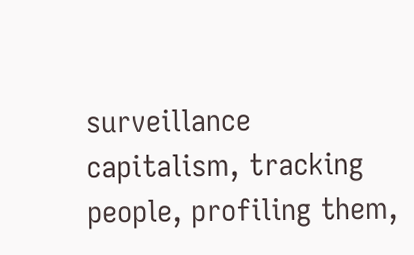surveillance capitalism, tracking people, profiling them,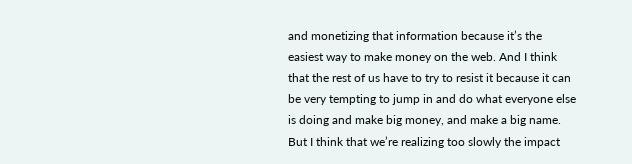and monetizing that information because it’s the easiest way to make money on the web. And I think that the rest of us have to try to resist it because it can be very tempting to jump in and do what everyone else is doing and make big money, and make a big name. But I think that we’re realizing too slowly the impact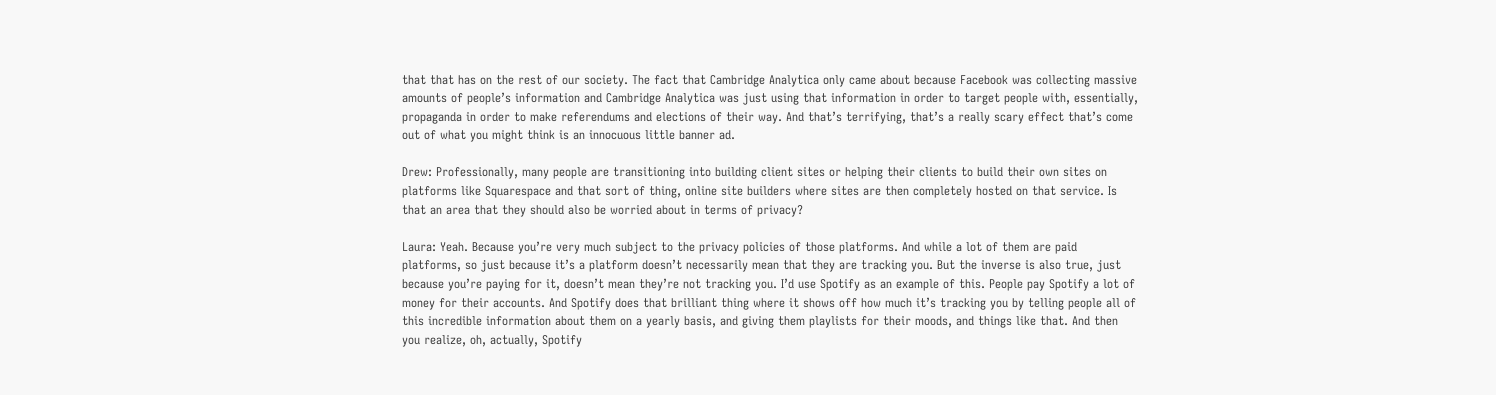that that has on the rest of our society. The fact that Cambridge Analytica only came about because Facebook was collecting massive amounts of people’s information and Cambridge Analytica was just using that information in order to target people with, essentially, propaganda in order to make referendums and elections of their way. And that’s terrifying, that’s a really scary effect that’s come out of what you might think is an innocuous little banner ad.

Drew: Professionally, many people are transitioning into building client sites or helping their clients to build their own sites on platforms like Squarespace and that sort of thing, online site builders where sites are then completely hosted on that service. Is that an area that they should also be worried about in terms of privacy?

Laura: Yeah. Because you’re very much subject to the privacy policies of those platforms. And while a lot of them are paid platforms, so just because it’s a platform doesn’t necessarily mean that they are tracking you. But the inverse is also true, just because you’re paying for it, doesn’t mean they’re not tracking you. I’d use Spotify as an example of this. People pay Spotify a lot of money for their accounts. And Spotify does that brilliant thing where it shows off how much it’s tracking you by telling people all of this incredible information about them on a yearly basis, and giving them playlists for their moods, and things like that. And then you realize, oh, actually, Spotify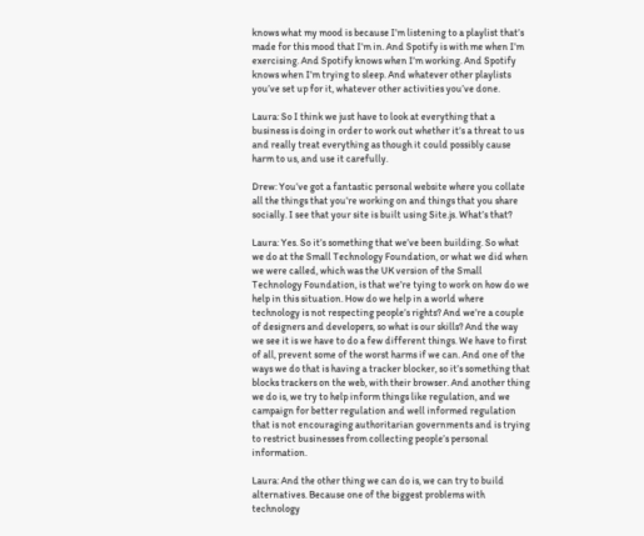knows what my mood is because I’m listening to a playlist that’s made for this mood that I’m in. And Spotify is with me when I’m exercising. And Spotify knows when I’m working. And Spotify knows when I’m trying to sleep. And whatever other playlists you’ve set up for it, whatever other activities you’ve done.

Laura: So I think we just have to look at everything that a business is doing in order to work out whether it’s a threat to us and really treat everything as though it could possibly cause harm to us, and use it carefully.

Drew: You’ve got a fantastic personal website where you collate all the things that you’re working on and things that you share socially. I see that your site is built using Site.js. What’s that?

Laura: Yes. So it’s something that we’ve been building. So what we do at the Small Technology Foundation, or what we did when we were called, which was the UK version of the Small Technology Foundation, is that we’re tying to work on how do we help in this situation. How do we help in a world where technology is not respecting people’s rights? And we’re a couple of designers and developers, so what is our skills? And the way we see it is we have to do a few different things. We have to first of all, prevent some of the worst harms if we can. And one of the ways we do that is having a tracker blocker, so it’s something that blocks trackers on the web, with their browser. And another thing we do is, we try to help inform things like regulation, and we campaign for better regulation and well informed regulation that is not encouraging authoritarian governments and is trying to restrict businesses from collecting people’s personal information.

Laura: And the other thing we can do is, we can try to build alternatives. Because one of the biggest problems with technology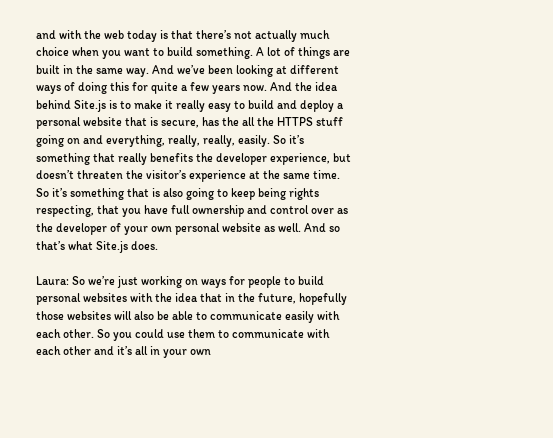and with the web today is that there’s not actually much choice when you want to build something. A lot of things are built in the same way. And we’ve been looking at different ways of doing this for quite a few years now. And the idea behind Site.js is to make it really easy to build and deploy a personal website that is secure, has the all the HTTPS stuff going on and everything, really, really, easily. So it’s something that really benefits the developer experience, but doesn’t threaten the visitor’s experience at the same time. So it’s something that is also going to keep being rights respecting, that you have full ownership and control over as the developer of your own personal website as well. And so that’s what Site.js does.

Laura: So we’re just working on ways for people to build personal websites with the idea that in the future, hopefully those websites will also be able to communicate easily with each other. So you could use them to communicate with each other and it’s all in your own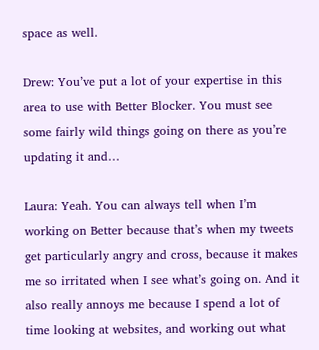space as well.

Drew: You’ve put a lot of your expertise in this area to use with Better Blocker. You must see some fairly wild things going on there as you’re updating it and…

Laura: Yeah. You can always tell when I’m working on Better because that’s when my tweets get particularly angry and cross, because it makes me so irritated when I see what’s going on. And it also really annoys me because I spend a lot of time looking at websites, and working out what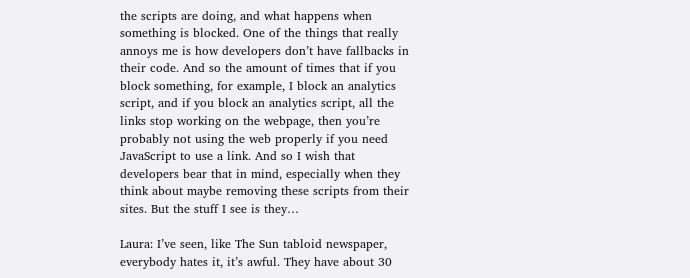the scripts are doing, and what happens when something is blocked. One of the things that really annoys me is how developers don’t have fallbacks in their code. And so the amount of times that if you block something, for example, I block an analytics script, and if you block an analytics script, all the links stop working on the webpage, then you’re probably not using the web properly if you need JavaScript to use a link. And so I wish that developers bear that in mind, especially when they think about maybe removing these scripts from their sites. But the stuff I see is they…

Laura: I’ve seen, like The Sun tabloid newspaper, everybody hates it, it’s awful. They have about 30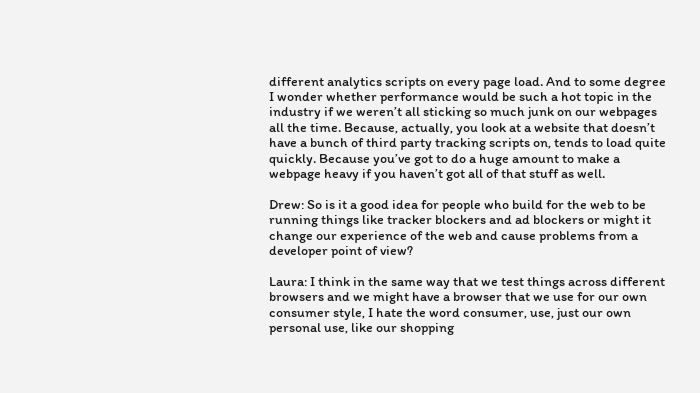different analytics scripts on every page load. And to some degree I wonder whether performance would be such a hot topic in the industry if we weren’t all sticking so much junk on our webpages all the time. Because, actually, you look at a website that doesn’t have a bunch of third party tracking scripts on, tends to load quite quickly. Because you’ve got to do a huge amount to make a webpage heavy if you haven’t got all of that stuff as well.

Drew: So is it a good idea for people who build for the web to be running things like tracker blockers and ad blockers or might it change our experience of the web and cause problems from a developer point of view?

Laura: I think in the same way that we test things across different browsers and we might have a browser that we use for our own consumer style, I hate the word consumer, use, just our own personal use, like our shopping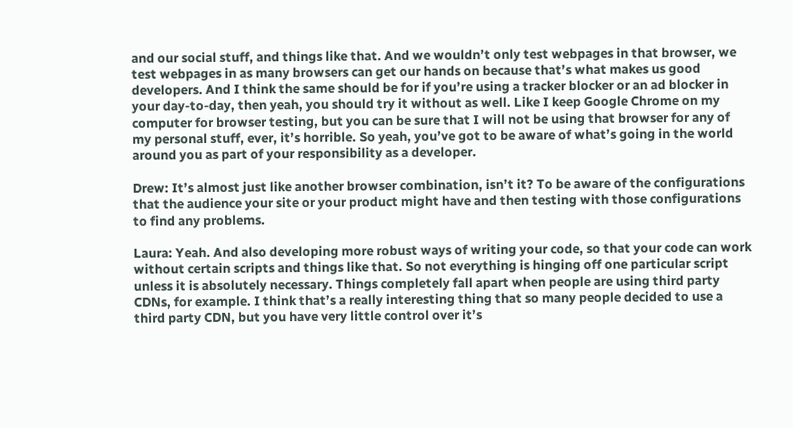and our social stuff, and things like that. And we wouldn’t only test webpages in that browser, we test webpages in as many browsers can get our hands on because that’s what makes us good developers. And I think the same should be for if you’re using a tracker blocker or an ad blocker in your day-to-day, then yeah, you should try it without as well. Like I keep Google Chrome on my computer for browser testing, but you can be sure that I will not be using that browser for any of my personal stuff, ever, it’s horrible. So yeah, you’ve got to be aware of what’s going in the world around you as part of your responsibility as a developer.

Drew: It’s almost just like another browser combination, isn’t it? To be aware of the configurations that the audience your site or your product might have and then testing with those configurations to find any problems.

Laura: Yeah. And also developing more robust ways of writing your code, so that your code can work without certain scripts and things like that. So not everything is hinging off one particular script unless it is absolutely necessary. Things completely fall apart when people are using third party CDNs, for example. I think that’s a really interesting thing that so many people decided to use a third party CDN, but you have very little control over it’s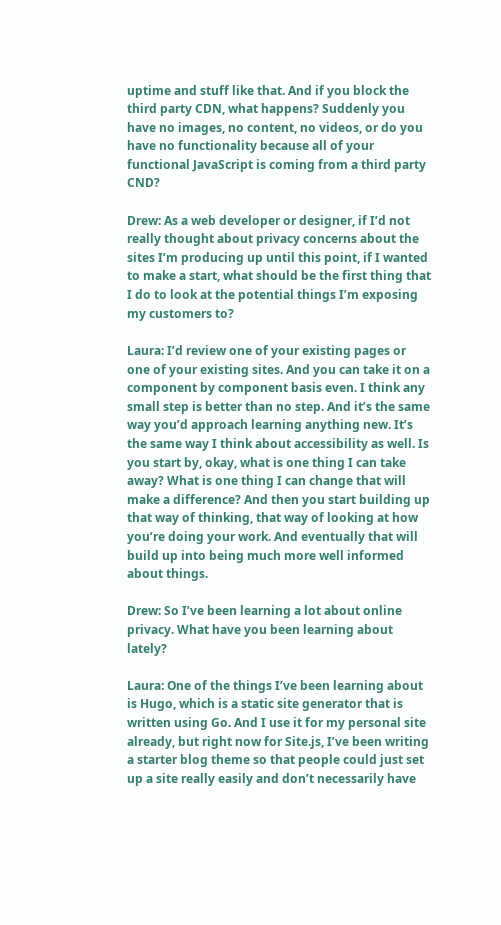uptime and stuff like that. And if you block the third party CDN, what happens? Suddenly you have no images, no content, no videos, or do you have no functionality because all of your functional JavaScript is coming from a third party CND?

Drew: As a web developer or designer, if I’d not really thought about privacy concerns about the sites I’m producing up until this point, if I wanted to make a start, what should be the first thing that I do to look at the potential things I’m exposing my customers to?

Laura: I’d review one of your existing pages or one of your existing sites. And you can take it on a component by component basis even. I think any small step is better than no step. And it’s the same way you’d approach learning anything new. It’s the same way I think about accessibility as well. Is you start by, okay, what is one thing I can take away? What is one thing I can change that will make a difference? And then you start building up that way of thinking, that way of looking at how you’re doing your work. And eventually that will build up into being much more well informed about things.

Drew: So I’ve been learning a lot about online privacy. What have you been learning about lately?

Laura: One of the things I’ve been learning about is Hugo, which is a static site generator that is written using Go. And I use it for my personal site already, but right now for Site.js, I’ve been writing a starter blog theme so that people could just set up a site really easily and don’t necessarily have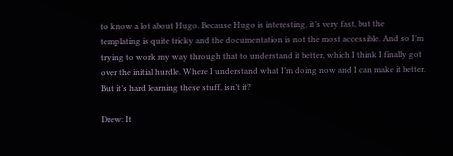to know a lot about Hugo. Because Hugo is interesting, it’s very fast, but the templating is quite tricky and the documentation is not the most accessible. And so I’m trying to work my way through that to understand it better, which I think I finally got over the initial hurdle. Where I understand what I’m doing now and I can make it better. But it’s hard learning these stuff, isn’t it?

Drew: It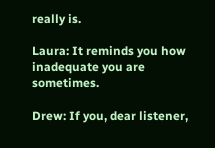really is.

Laura: It reminds you how inadequate you are sometimes.

Drew: If you, dear listener,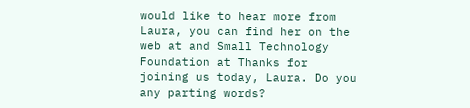would like to hear more from Laura, you can find her on the web at and Small Technology Foundation at Thanks for joining us today, Laura. Do you any parting words?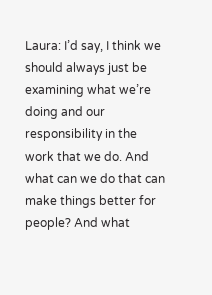Laura: I’d say, I think we should always just be examining what we’re doing and our responsibility in the work that we do. And what can we do that can make things better for people? And what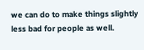we can do to make things slightly less bad for people as well.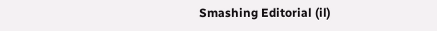Smashing Editorial (il)